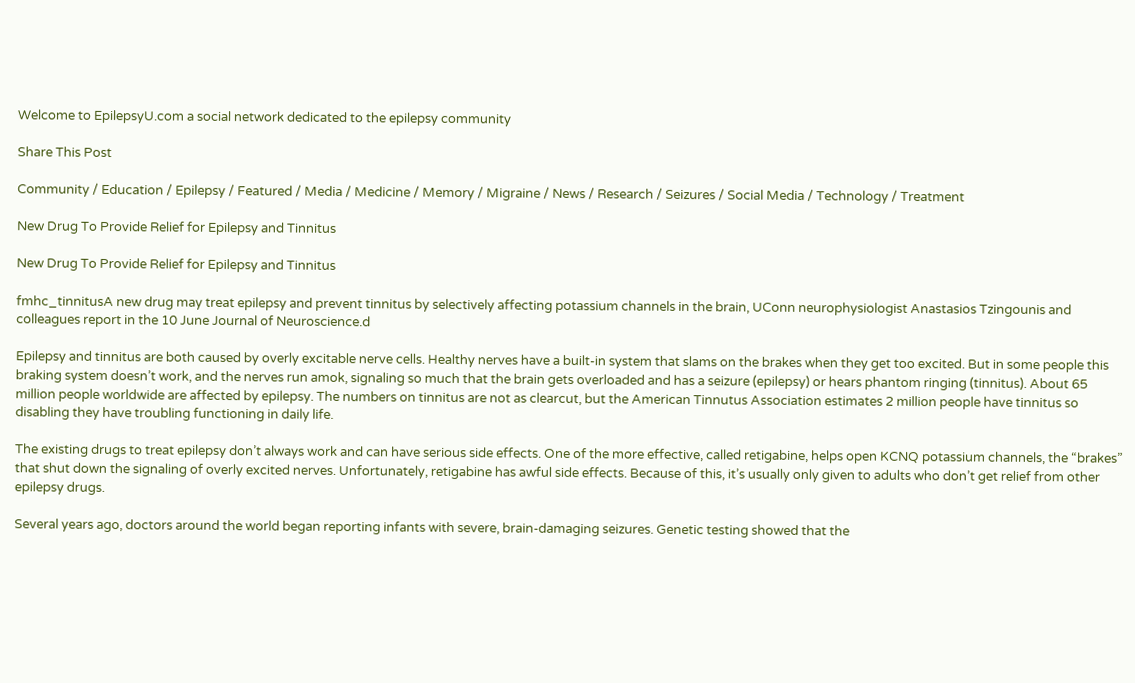Welcome to EpilepsyU.com a social network dedicated to the epilepsy community

Share This Post

Community / Education / Epilepsy / Featured / Media / Medicine / Memory / Migraine / News / Research / Seizures / Social Media / Technology / Treatment

New Drug To Provide Relief for Epilepsy and Tinnitus

New Drug To Provide Relief for Epilepsy and Tinnitus

fmhc_tinnitusA new drug may treat epilepsy and prevent tinnitus by selectively affecting potassium channels in the brain, UConn neurophysiologist Anastasios Tzingounis and colleagues report in the 10 June Journal of Neuroscience.d

Epilepsy and tinnitus are both caused by overly excitable nerve cells. Healthy nerves have a built-in system that slams on the brakes when they get too excited. But in some people this braking system doesn’t work, and the nerves run amok, signaling so much that the brain gets overloaded and has a seizure (epilepsy) or hears phantom ringing (tinnitus). About 65 million people worldwide are affected by epilepsy. The numbers on tinnitus are not as clearcut, but the American Tinnutus Association estimates 2 million people have tinnitus so disabling they have troubling functioning in daily life.

The existing drugs to treat epilepsy don’t always work and can have serious side effects. One of the more effective, called retigabine, helps open KCNQ potassium channels, the “brakes” that shut down the signaling of overly excited nerves. Unfortunately, retigabine has awful side effects. Because of this, it’s usually only given to adults who don’t get relief from other epilepsy drugs.

Several years ago, doctors around the world began reporting infants with severe, brain-damaging seizures. Genetic testing showed that the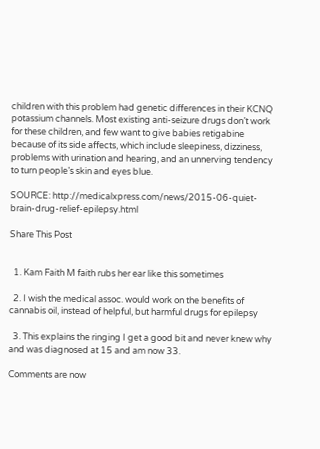children with this problem had genetic differences in their KCNQ potassium channels. Most existing anti-seizure drugs don’t work for these children, and few want to give babies retigabine because of its side affects, which include sleepiness, dizziness, problems with urination and hearing, and an unnerving tendency to turn people’s skin and eyes blue.

SOURCE: http://medicalxpress.com/news/2015-06-quiet-brain-drug-relief-epilepsy.html

Share This Post


  1. Kam Faith M faith rubs her ear like this sometimes

  2. I wish the medical assoc. would work on the benefits of cannabis oil, instead of helpful, but harmful drugs for epilepsy

  3. This explains the ringing I get a good bit and never knew why and was diagnosed at 15 and am now 33.

Comments are now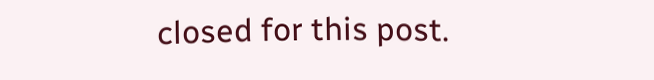closed for this post.